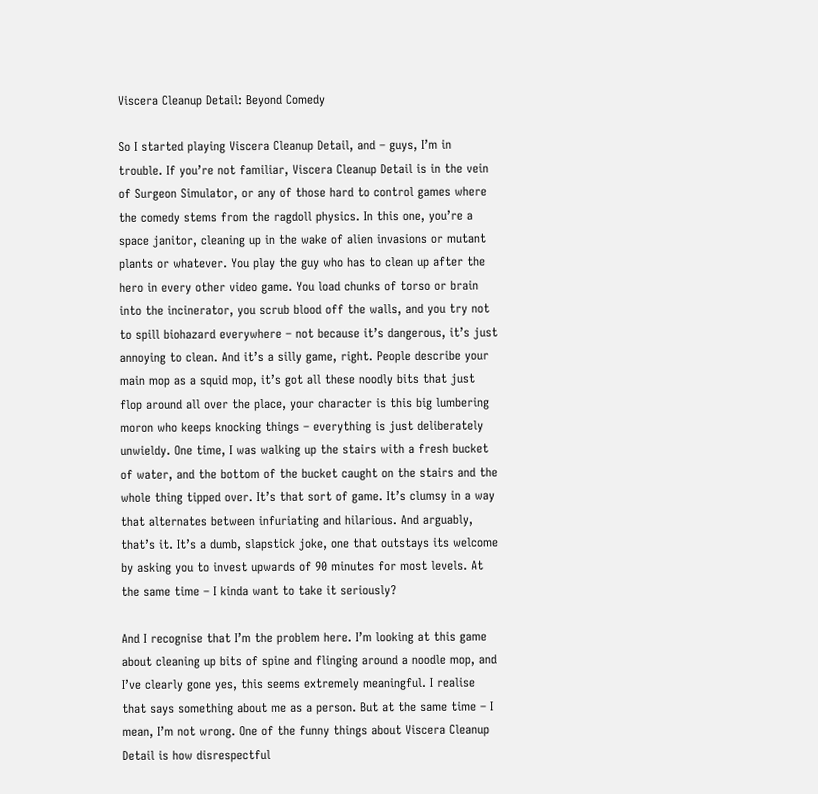Viscera Cleanup Detail: Beyond Comedy

So I started playing Viscera Cleanup Detail, and – guys, I’m in trouble. If you’re not familiar, Viscera Cleanup Detail is in the vein of Surgeon Simulator, or any of those hard to control games where the comedy stems from the ragdoll physics. In this one, you’re a space janitor, cleaning up in the wake of alien invasions or mutant plants or whatever. You play the guy who has to clean up after the hero in every other video game. You load chunks of torso or brain into the incinerator, you scrub blood off the walls, and you try not to spill biohazard everywhere – not because it’s dangerous, it’s just annoying to clean. And it’s a silly game, right. People describe your main mop as a squid mop, it’s got all these noodly bits that just flop around all over the place, your character is this big lumbering moron who keeps knocking things – everything is just deliberately unwieldy. One time, I was walking up the stairs with a fresh bucket of water, and the bottom of the bucket caught on the stairs and the whole thing tipped over. It’s that sort of game. It’s clumsy in a way that alternates between infuriating and hilarious. And arguably, that’s it. It’s a dumb, slapstick joke, one that outstays its welcome by asking you to invest upwards of 90 minutes for most levels. At the same time – I kinda want to take it seriously?

And I recognise that I’m the problem here. I’m looking at this game about cleaning up bits of spine and flinging around a noodle mop, and I’ve clearly gone yes, this seems extremely meaningful. I realise that says something about me as a person. But at the same time – I mean, I’m not wrong. One of the funny things about Viscera Cleanup Detail is how disrespectful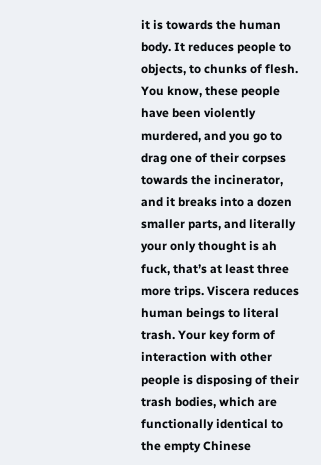it is towards the human body. It reduces people to objects, to chunks of flesh. You know, these people have been violently murdered, and you go to drag one of their corpses towards the incinerator, and it breaks into a dozen smaller parts, and literally your only thought is ah fuck, that’s at least three more trips. Viscera reduces human beings to literal trash. Your key form of interaction with other people is disposing of their trash bodies, which are functionally identical to the empty Chinese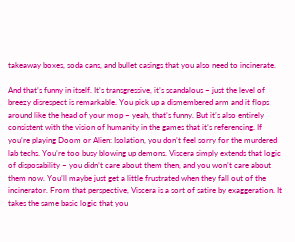takeaway boxes, soda cans, and bullet casings that you also need to incinerate.

And that’s funny in itself. It’s transgressive, it’s scandalous – just the level of breezy disrespect is remarkable. You pick up a dismembered arm and it flops around like the head of your mop – yeah, that’s funny. But it’s also entirely consistent with the vision of humanity in the games that it’s referencing. If you’re playing Doom or Alien: Isolation, you don’t feel sorry for the murdered lab techs. You’re too busy blowing up demons. Viscera simply extends that logic of disposability – you didn’t care about them then, and you won’t care about them now. You’ll maybe just get a little frustrated when they fall out of the incinerator. From that perspective, Viscera is a sort of satire by exaggeration. It takes the same basic logic that you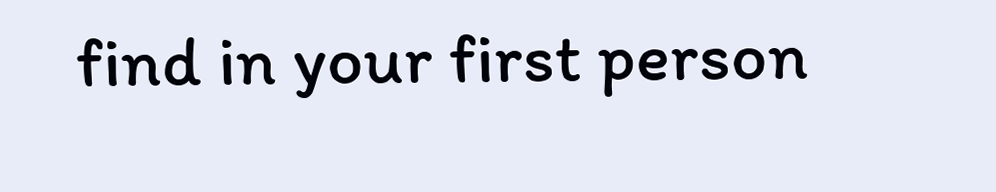find in your first person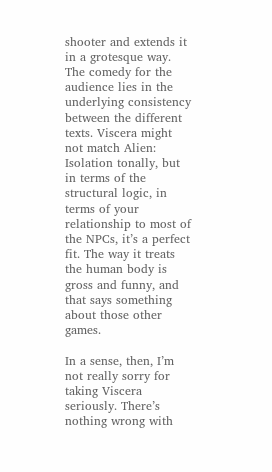shooter and extends it in a grotesque way. The comedy for the audience lies in the underlying consistency between the different texts. Viscera might not match Alien: Isolation tonally, but in terms of the structural logic, in terms of your relationship to most of the NPCs, it’s a perfect fit. The way it treats the human body is gross and funny, and that says something about those other games.

In a sense, then, I’m not really sorry for taking Viscera seriously. There’s nothing wrong with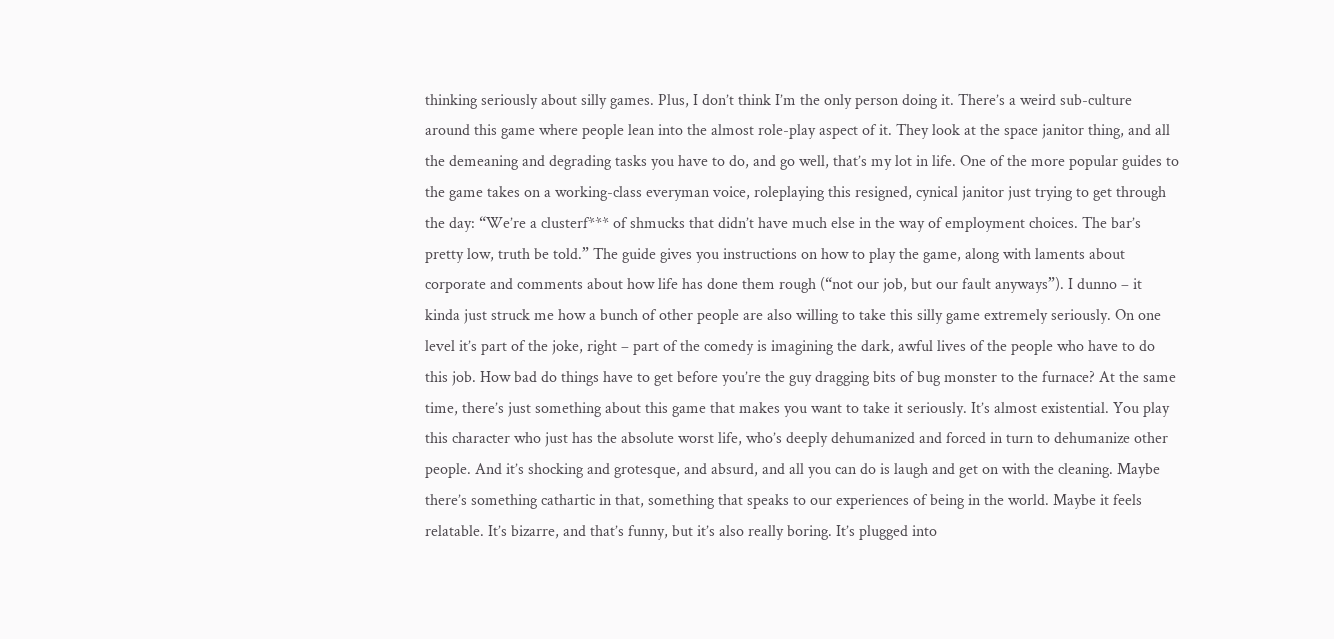thinking seriously about silly games. Plus, I don’t think I’m the only person doing it. There’s a weird sub-culture around this game where people lean into the almost role-play aspect of it. They look at the space janitor thing, and all the demeaning and degrading tasks you have to do, and go well, that’s my lot in life. One of the more popular guides to the game takes on a working-class everyman voice, roleplaying this resigned, cynical janitor just trying to get through the day: “We’re a clusterf*** of shmucks that didn’t have much else in the way of employment choices. The bar’s pretty low, truth be told.” The guide gives you instructions on how to play the game, along with laments about corporate and comments about how life has done them rough (“not our job, but our fault anyways”). I dunno – it kinda just struck me how a bunch of other people are also willing to take this silly game extremely seriously. On one level it’s part of the joke, right – part of the comedy is imagining the dark, awful lives of the people who have to do this job. How bad do things have to get before you’re the guy dragging bits of bug monster to the furnace? At the same time, there’s just something about this game that makes you want to take it seriously. It’s almost existential. You play this character who just has the absolute worst life, who’s deeply dehumanized and forced in turn to dehumanize other people. And it’s shocking and grotesque, and absurd, and all you can do is laugh and get on with the cleaning. Maybe there’s something cathartic in that, something that speaks to our experiences of being in the world. Maybe it feels relatable. It’s bizarre, and that’s funny, but it’s also really boring. It’s plugged into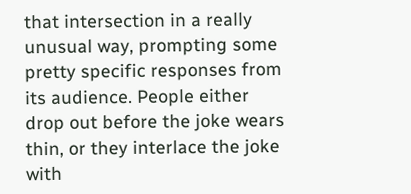that intersection in a really unusual way, prompting some pretty specific responses from its audience. People either drop out before the joke wears thin, or they interlace the joke with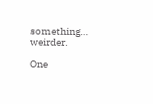something… weirder.

One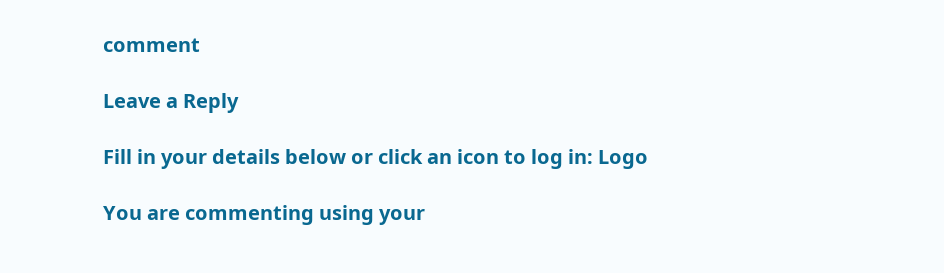comment

Leave a Reply

Fill in your details below or click an icon to log in: Logo

You are commenting using your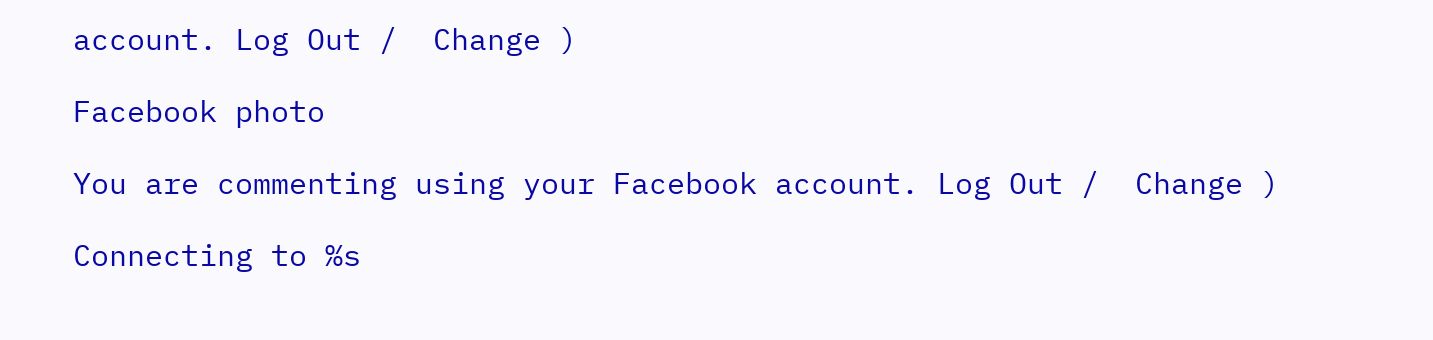account. Log Out /  Change )

Facebook photo

You are commenting using your Facebook account. Log Out /  Change )

Connecting to %s